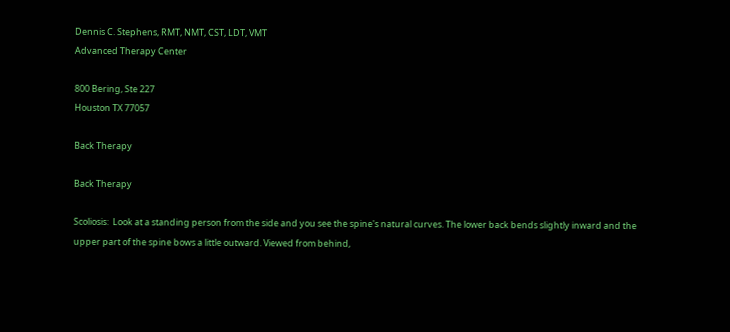Dennis C. Stephens, RMT, NMT, CST, LDT, VMT
Advanced Therapy Center

800 Bering, Ste 227
Houston TX 77057

Back Therapy

Back Therapy

Scoliosis:  Look at a standing person from the side and you see the spine's natural curves. The lower back bends slightly inward and the upper part of the spine bows a little outward. Viewed from behind,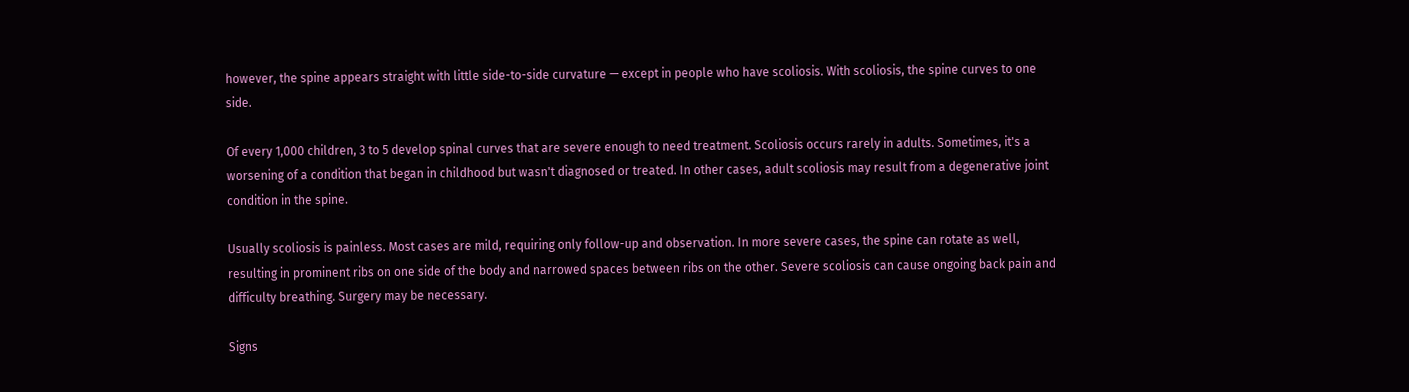however, the spine appears straight with little side-to-side curvature — except in people who have scoliosis. With scoliosis, the spine curves to one side.

Of every 1,000 children, 3 to 5 develop spinal curves that are severe enough to need treatment. Scoliosis occurs rarely in adults. Sometimes, it's a worsening of a condition that began in childhood but wasn't diagnosed or treated. In other cases, adult scoliosis may result from a degenerative joint condition in the spine.

Usually scoliosis is painless. Most cases are mild, requiring only follow-up and observation. In more severe cases, the spine can rotate as well, resulting in prominent ribs on one side of the body and narrowed spaces between ribs on the other. Severe scoliosis can cause ongoing back pain and difficulty breathing. Surgery may be necessary.

Signs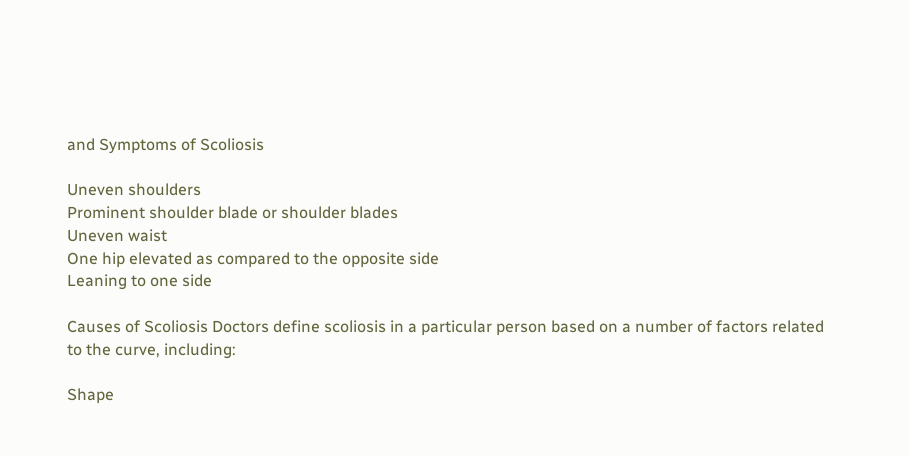and Symptoms of Scoliosis

Uneven shoulders
Prominent shoulder blade or shoulder blades
Uneven waist
One hip elevated as compared to the opposite side
Leaning to one side

Causes of Scoliosis Doctors define scoliosis in a particular person based on a number of factors related to the curve, including:

Shape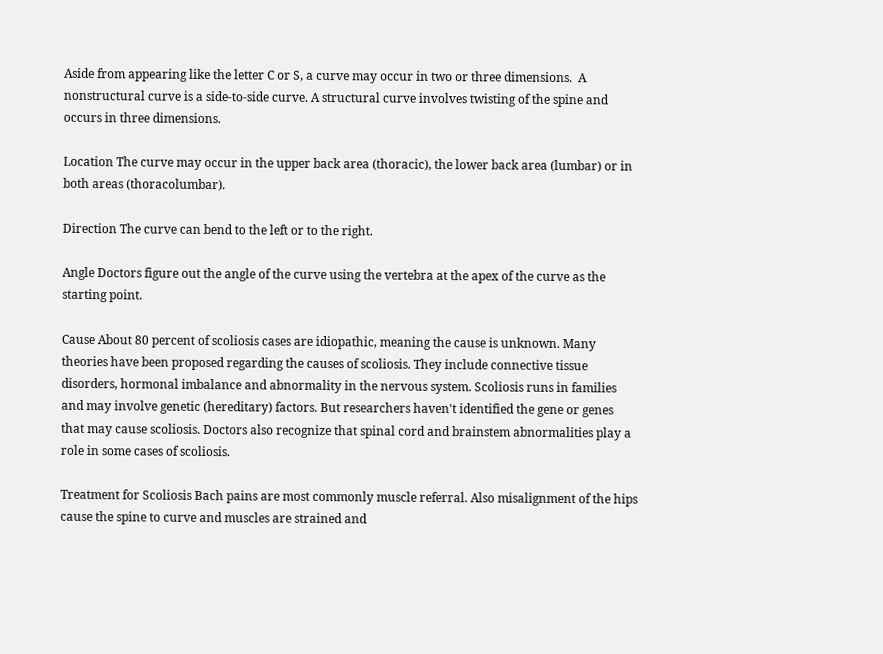Aside from appearing like the letter C or S, a curve may occur in two or three dimensions.  A nonstructural curve is a side-to-side curve. A structural curve involves twisting of the spine and occurs in three dimensions.

Location The curve may occur in the upper back area (thoracic), the lower back area (lumbar) or in both areas (thoracolumbar).

Direction The curve can bend to the left or to the right.

Angle Doctors figure out the angle of the curve using the vertebra at the apex of the curve as the starting point.

Cause About 80 percent of scoliosis cases are idiopathic, meaning the cause is unknown. Many theories have been proposed regarding the causes of scoliosis. They include connective tissue disorders, hormonal imbalance and abnormality in the nervous system. Scoliosis runs in families and may involve genetic (hereditary) factors. But researchers haven't identified the gene or genes that may cause scoliosis. Doctors also recognize that spinal cord and brainstem abnormalities play a role in some cases of scoliosis.

Treatment for Scoliosis Bach pains are most commonly muscle referral. Also misalignment of the hips cause the spine to curve and muscles are strained and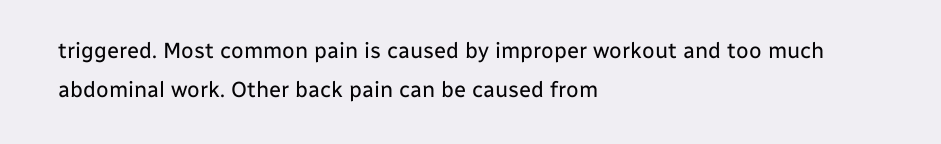triggered. Most common pain is caused by improper workout and too much abdominal work. Other back pain can be caused from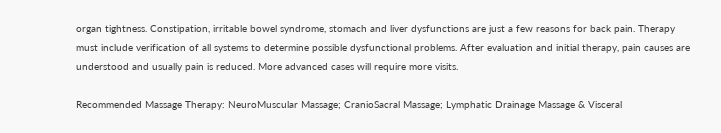organ tightness. Constipation, irritable bowel syndrome, stomach and liver dysfunctions are just a few reasons for back pain. Therapy must include verification of all systems to determine possible dysfunctional problems. After evaluation and initial therapy, pain causes are understood and usually pain is reduced. More advanced cases will require more visits.

Recommended Massage Therapy: NeuroMuscular Massage; CranioSacral Massage; Lymphatic Drainage Massage & Visceral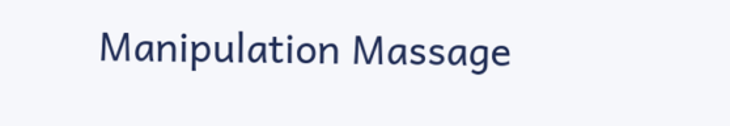Manipulation Massage